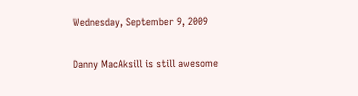Wednesday, September 9, 2009

Danny MacAksill is still awesome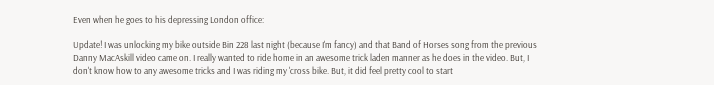Even when he goes to his depressing London office:

Update! I was unlocking my bike outside Bin 228 last night (because I'm fancy) and that Band of Horses song from the previous Danny MacAskill video came on. I really wanted to ride home in an awesome trick laden manner as he does in the video. But, I don't know how to any awesome tricks and I was riding my 'cross bike. But, it did feel pretty cool to start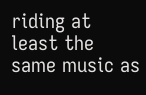riding at least the same music as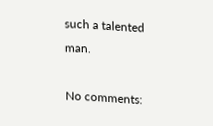such a talented man.

No comments: